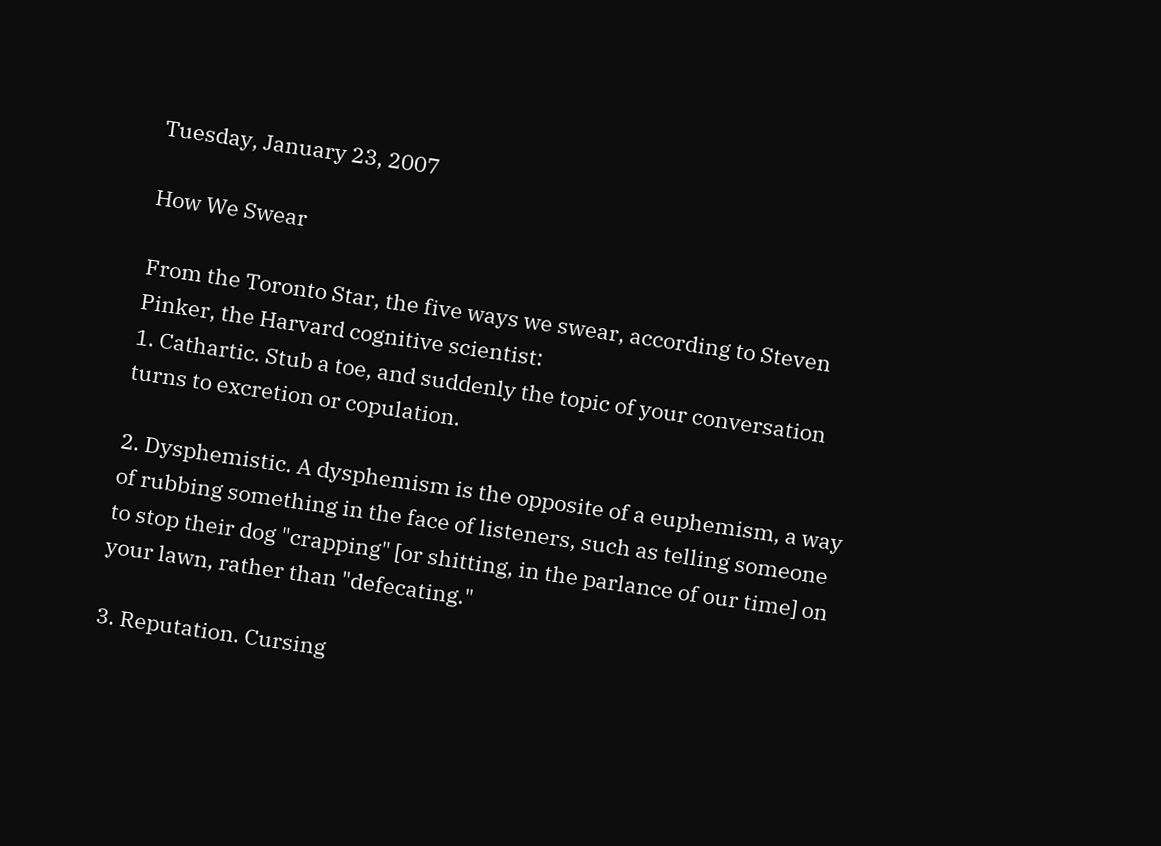Tuesday, January 23, 2007

How We Swear

From the Toronto Star, the five ways we swear, according to Steven Pinker, the Harvard cognitive scientist:
1. Cathartic. Stub a toe, and suddenly the topic of your conversation turns to excretion or copulation.

2. Dysphemistic. A dysphemism is the opposite of a euphemism, a way of rubbing something in the face of listeners, such as telling someone to stop their dog "crapping" [or shitting, in the parlance of our time] on your lawn, rather than "defecating."

3. Reputation. Cursing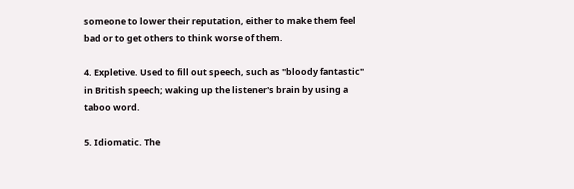someone to lower their reputation, either to make them feel bad or to get others to think worse of them.

4. Expletive. Used to fill out speech, such as "bloody fantastic" in British speech; waking up the listener's brain by using a taboo word.

5. Idiomatic. The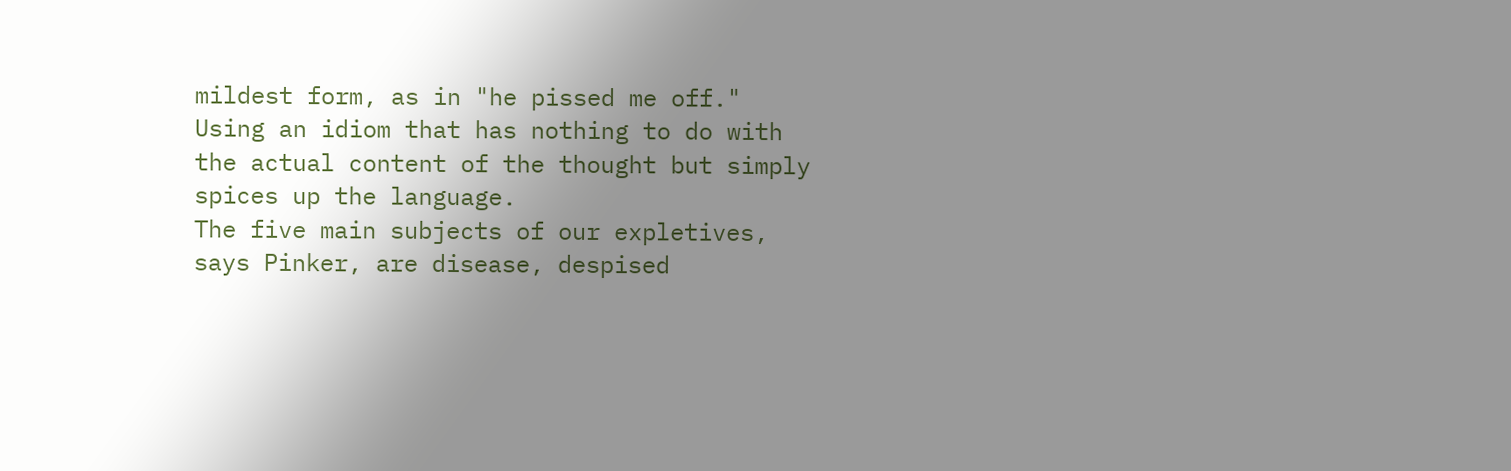mildest form, as in "he pissed me off." Using an idiom that has nothing to do with the actual content of the thought but simply spices up the language.
The five main subjects of our expletives, says Pinker, are disease, despised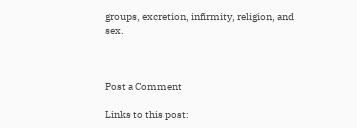groups, excretion, infirmity, religion, and sex.



Post a Comment

Links to this post: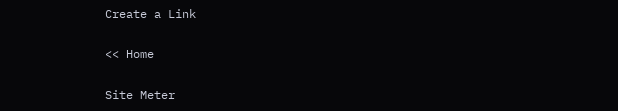Create a Link

<< Home

Site Meter